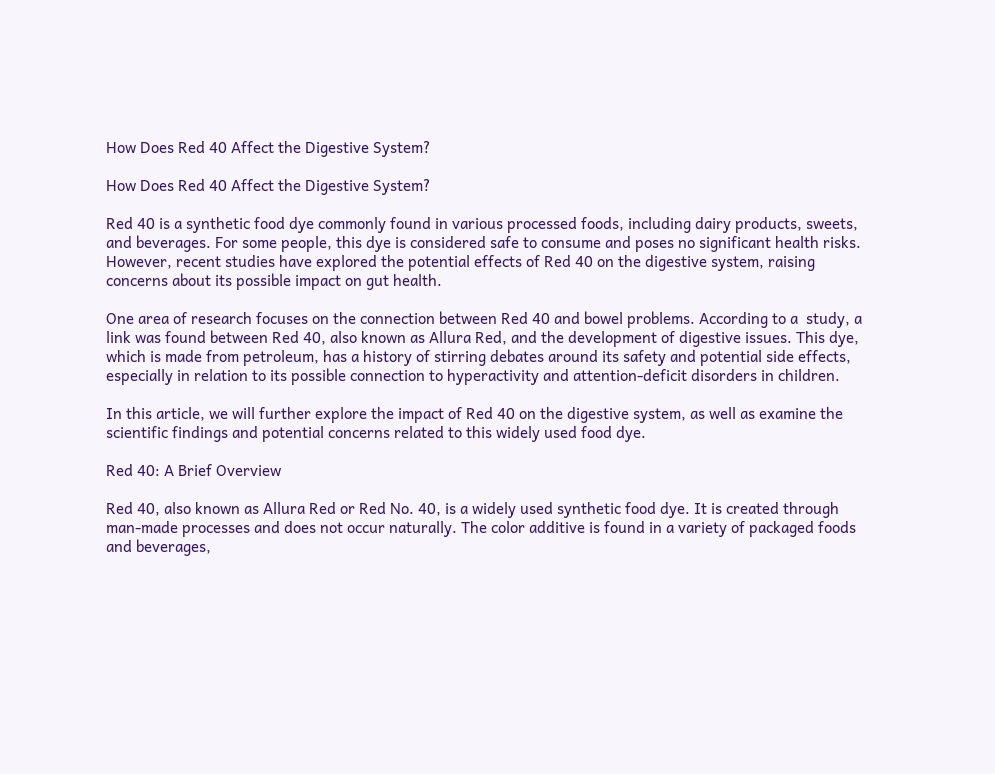How Does Red 40 Affect the Digestive System?

How Does Red 40 Affect the Digestive System?

Red 40 is a synthetic food dye commonly found in various processed foods, including dairy products, sweets, and beverages. For some people, this dye is considered safe to consume and poses no significant health risks. However, recent studies have explored the potential effects of Red 40 on the digestive system, raising concerns about its possible impact on gut health.

One area of research focuses on the connection between Red 40 and bowel problems. According to a  study, a link was found between Red 40, also known as Allura Red, and the development of digestive issues. This dye, which is made from petroleum, has a history of stirring debates around its safety and potential side effects, especially in relation to its possible connection to hyperactivity and attention-deficit disorders in children.

In this article, we will further explore the impact of Red 40 on the digestive system, as well as examine the scientific findings and potential concerns related to this widely used food dye.

Red 40: A Brief Overview

Red 40, also known as Allura Red or Red No. 40, is a widely used synthetic food dye. It is created through man-made processes and does not occur naturally. The color additive is found in a variety of packaged foods and beverages,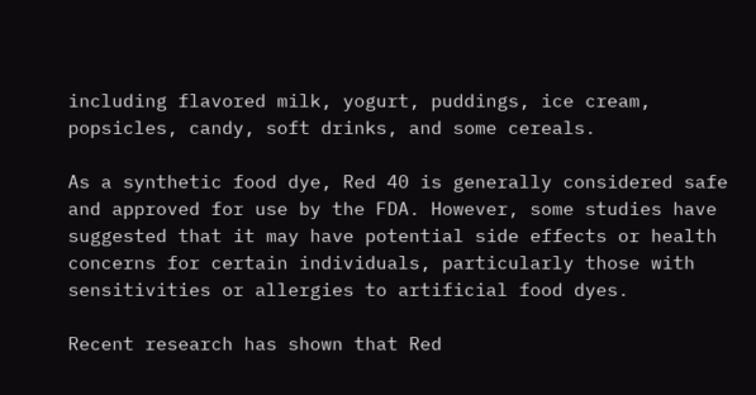including flavored milk, yogurt, puddings, ice cream, popsicles, candy, soft drinks, and some cereals.

As a synthetic food dye, Red 40 is generally considered safe and approved for use by the FDA. However, some studies have suggested that it may have potential side effects or health concerns for certain individuals, particularly those with sensitivities or allergies to artificial food dyes.

Recent research has shown that Red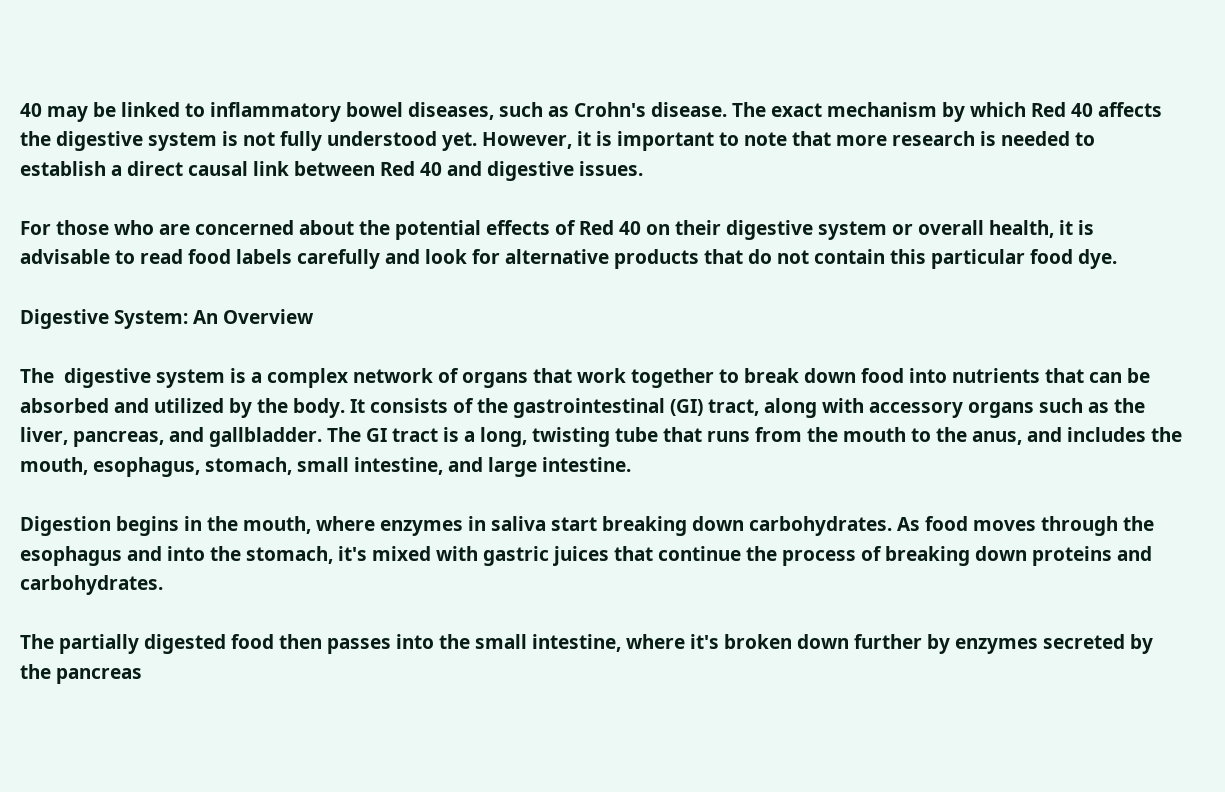40 may be linked to inflammatory bowel diseases, such as Crohn's disease. The exact mechanism by which Red 40 affects the digestive system is not fully understood yet. However, it is important to note that more research is needed to establish a direct causal link between Red 40 and digestive issues.

For those who are concerned about the potential effects of Red 40 on their digestive system or overall health, it is advisable to read food labels carefully and look for alternative products that do not contain this particular food dye.

Digestive System: An Overview

The  digestive system is a complex network of organs that work together to break down food into nutrients that can be absorbed and utilized by the body. It consists of the gastrointestinal (GI) tract, along with accessory organs such as the liver, pancreas, and gallbladder. The GI tract is a long, twisting tube that runs from the mouth to the anus, and includes the mouth, esophagus, stomach, small intestine, and large intestine.

Digestion begins in the mouth, where enzymes in saliva start breaking down carbohydrates. As food moves through the esophagus and into the stomach, it's mixed with gastric juices that continue the process of breaking down proteins and carbohydrates.

The partially digested food then passes into the small intestine, where it's broken down further by enzymes secreted by the pancreas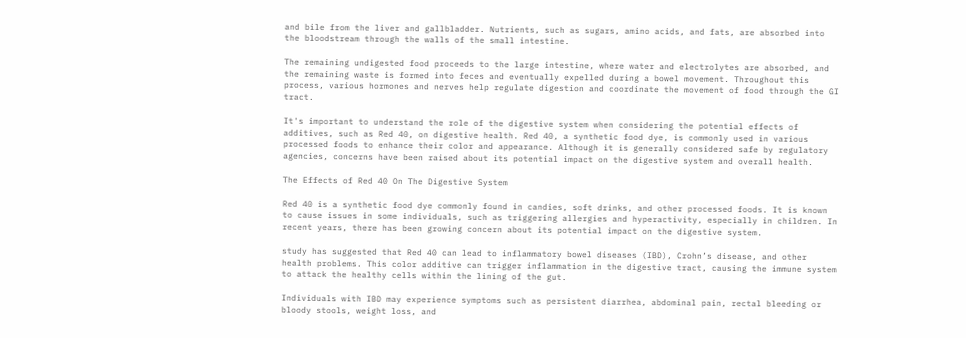and bile from the liver and gallbladder. Nutrients, such as sugars, amino acids, and fats, are absorbed into the bloodstream through the walls of the small intestine.

The remaining undigested food proceeds to the large intestine, where water and electrolytes are absorbed, and the remaining waste is formed into feces and eventually expelled during a bowel movement. Throughout this process, various hormones and nerves help regulate digestion and coordinate the movement of food through the GI tract.

It's important to understand the role of the digestive system when considering the potential effects of additives, such as Red 40, on digestive health. Red 40, a synthetic food dye, is commonly used in various processed foods to enhance their color and appearance. Although it is generally considered safe by regulatory agencies, concerns have been raised about its potential impact on the digestive system and overall health.

The Effects of Red 40 On The Digestive System

Red 40 is a synthetic food dye commonly found in candies, soft drinks, and other processed foods. It is known to cause issues in some individuals, such as triggering allergies and hyperactivity, especially in children. In recent years, there has been growing concern about its potential impact on the digestive system.

study has suggested that Red 40 can lead to inflammatory bowel diseases (IBD), Crohn’s disease, and other health problems. This color additive can trigger inflammation in the digestive tract, causing the immune system to attack the healthy cells within the lining of the gut.

Individuals with IBD may experience symptoms such as persistent diarrhea, abdominal pain, rectal bleeding or bloody stools, weight loss, and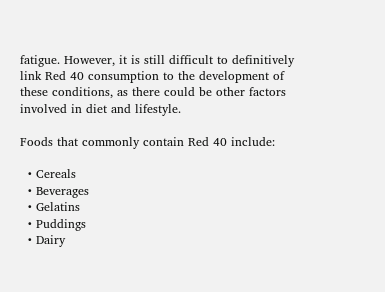fatigue. However, it is still difficult to definitively link Red 40 consumption to the development of these conditions, as there could be other factors involved in diet and lifestyle.

Foods that commonly contain Red 40 include:

  • Cereals
  • Beverages
  • Gelatins
  • Puddings
  • Dairy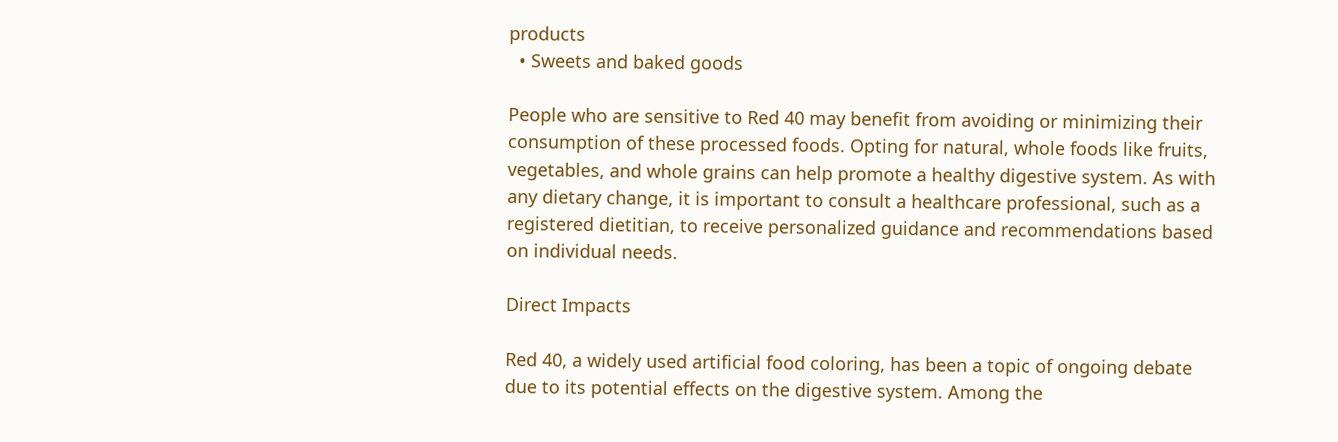products
  • Sweets and baked goods

People who are sensitive to Red 40 may benefit from avoiding or minimizing their consumption of these processed foods. Opting for natural, whole foods like fruits, vegetables, and whole grains can help promote a healthy digestive system. As with any dietary change, it is important to consult a healthcare professional, such as a registered dietitian, to receive personalized guidance and recommendations based on individual needs.

Direct Impacts

Red 40, a widely used artificial food coloring, has been a topic of ongoing debate due to its potential effects on the digestive system. Among the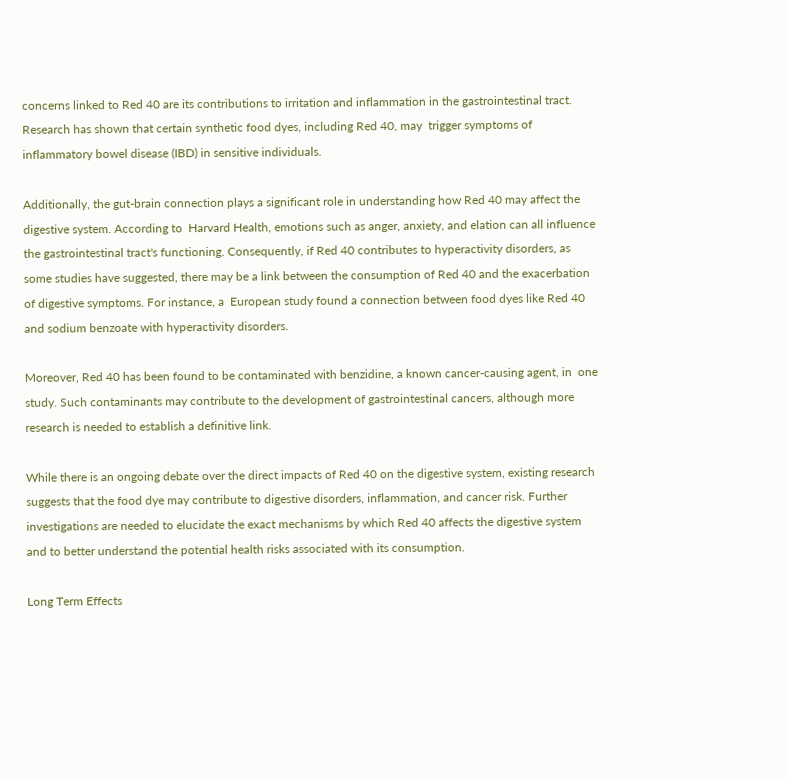concerns linked to Red 40 are its contributions to irritation and inflammation in the gastrointestinal tract. Research has shown that certain synthetic food dyes, including Red 40, may  trigger symptoms of inflammatory bowel disease (IBD) in sensitive individuals.

Additionally, the gut-brain connection plays a significant role in understanding how Red 40 may affect the digestive system. According to  Harvard Health, emotions such as anger, anxiety, and elation can all influence the gastrointestinal tract's functioning. Consequently, if Red 40 contributes to hyperactivity disorders, as some studies have suggested, there may be a link between the consumption of Red 40 and the exacerbation of digestive symptoms. For instance, a  European study found a connection between food dyes like Red 40 and sodium benzoate with hyperactivity disorders.

Moreover, Red 40 has been found to be contaminated with benzidine, a known cancer-causing agent, in  one study. Such contaminants may contribute to the development of gastrointestinal cancers, although more research is needed to establish a definitive link.

While there is an ongoing debate over the direct impacts of Red 40 on the digestive system, existing research suggests that the food dye may contribute to digestive disorders, inflammation, and cancer risk. Further investigations are needed to elucidate the exact mechanisms by which Red 40 affects the digestive system and to better understand the potential health risks associated with its consumption.

Long Term Effects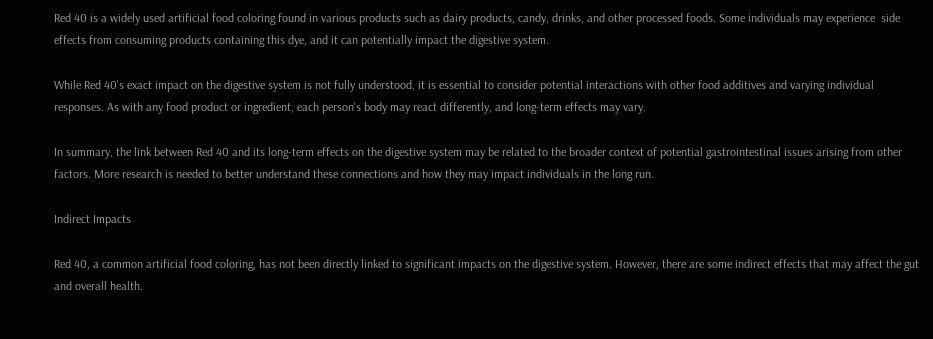Red 40 is a widely used artificial food coloring found in various products such as dairy products, candy, drinks, and other processed foods. Some individuals may experience  side effects from consuming products containing this dye, and it can potentially impact the digestive system.

While Red 40's exact impact on the digestive system is not fully understood, it is essential to consider potential interactions with other food additives and varying individual responses. As with any food product or ingredient, each person's body may react differently, and long-term effects may vary.

In summary, the link between Red 40 and its long-term effects on the digestive system may be related to the broader context of potential gastrointestinal issues arising from other factors. More research is needed to better understand these connections and how they may impact individuals in the long run.

Indirect Impacts

Red 40, a common artificial food coloring, has not been directly linked to significant impacts on the digestive system. However, there are some indirect effects that may affect the gut and overall health.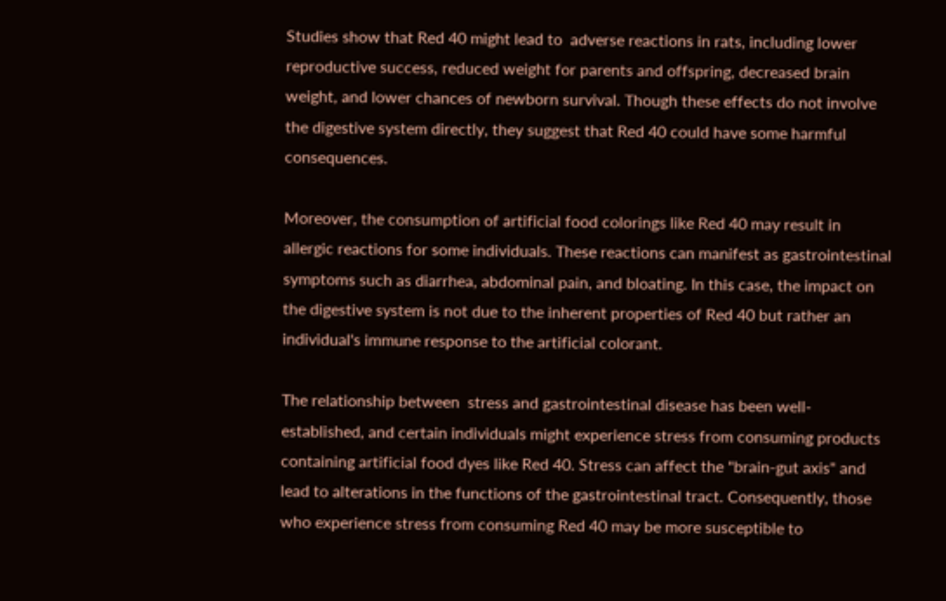Studies show that Red 40 might lead to  adverse reactions in rats, including lower reproductive success, reduced weight for parents and offspring, decreased brain weight, and lower chances of newborn survival. Though these effects do not involve the digestive system directly, they suggest that Red 40 could have some harmful consequences.

Moreover, the consumption of artificial food colorings like Red 40 may result in  allergic reactions for some individuals. These reactions can manifest as gastrointestinal symptoms such as diarrhea, abdominal pain, and bloating. In this case, the impact on the digestive system is not due to the inherent properties of Red 40 but rather an individual's immune response to the artificial colorant.

The relationship between  stress and gastrointestinal disease has been well-established, and certain individuals might experience stress from consuming products containing artificial food dyes like Red 40. Stress can affect the "brain-gut axis" and lead to alterations in the functions of the gastrointestinal tract. Consequently, those who experience stress from consuming Red 40 may be more susceptible to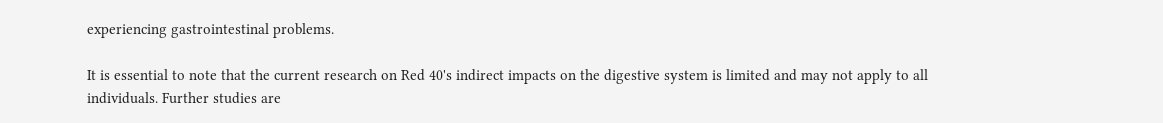experiencing gastrointestinal problems.

It is essential to note that the current research on Red 40's indirect impacts on the digestive system is limited and may not apply to all individuals. Further studies are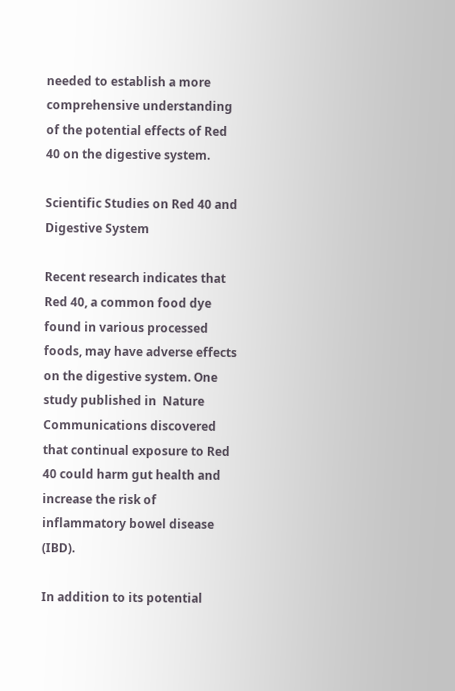needed to establish a more comprehensive understanding of the potential effects of Red 40 on the digestive system.

Scientific Studies on Red 40 and Digestive System

Recent research indicates that Red 40, a common food dye found in various processed foods, may have adverse effects on the digestive system. One study published in  Nature Communications discovered that continual exposure to Red 40 could harm gut health and increase the risk of inflammatory bowel disease (IBD).

In addition to its potential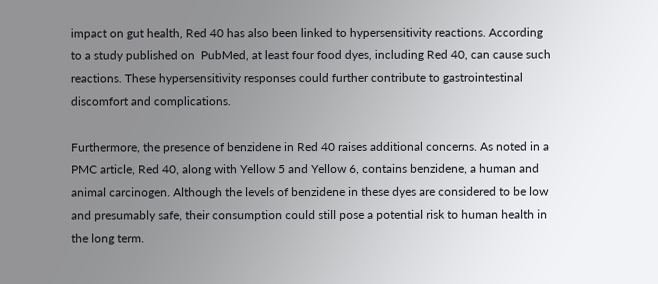impact on gut health, Red 40 has also been linked to hypersensitivity reactions. According to a study published on  PubMed, at least four food dyes, including Red 40, can cause such reactions. These hypersensitivity responses could further contribute to gastrointestinal discomfort and complications.

Furthermore, the presence of benzidene in Red 40 raises additional concerns. As noted in a  PMC article, Red 40, along with Yellow 5 and Yellow 6, contains benzidene, a human and animal carcinogen. Although the levels of benzidene in these dyes are considered to be low and presumably safe, their consumption could still pose a potential risk to human health in the long term.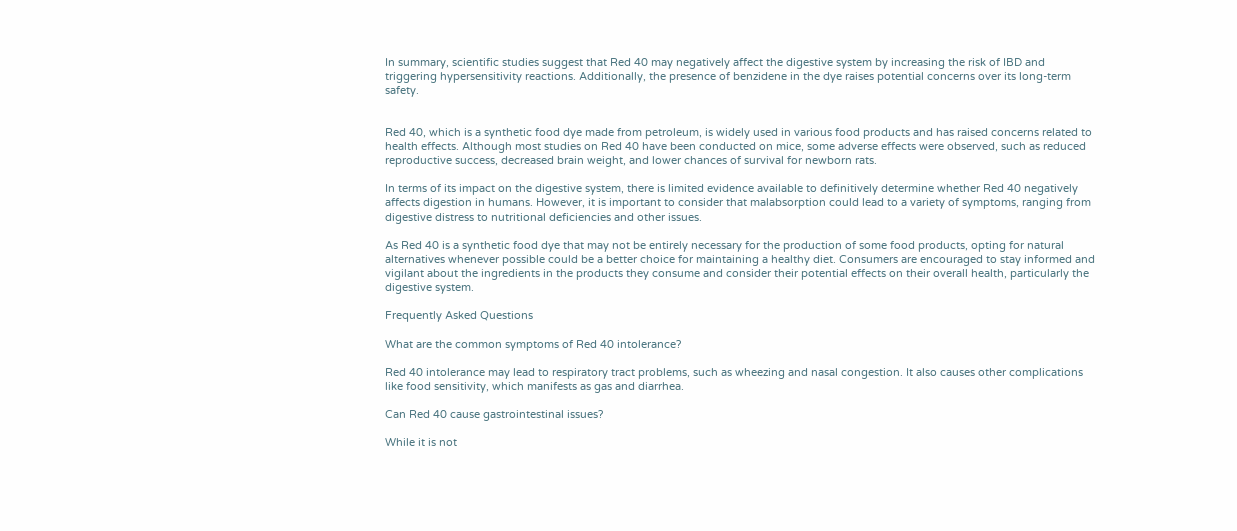In summary, scientific studies suggest that Red 40 may negatively affect the digestive system by increasing the risk of IBD and triggering hypersensitivity reactions. Additionally, the presence of benzidene in the dye raises potential concerns over its long-term safety.


Red 40, which is a synthetic food dye made from petroleum, is widely used in various food products and has raised concerns related to health effects. Although most studies on Red 40 have been conducted on mice, some adverse effects were observed, such as reduced reproductive success, decreased brain weight, and lower chances of survival for newborn rats.

In terms of its impact on the digestive system, there is limited evidence available to definitively determine whether Red 40 negatively affects digestion in humans. However, it is important to consider that malabsorption could lead to a variety of symptoms, ranging from digestive distress to nutritional deficiencies and other issues.

As Red 40 is a synthetic food dye that may not be entirely necessary for the production of some food products, opting for natural alternatives whenever possible could be a better choice for maintaining a healthy diet. Consumers are encouraged to stay informed and vigilant about the ingredients in the products they consume and consider their potential effects on their overall health, particularly the digestive system.

Frequently Asked Questions

What are the common symptoms of Red 40 intolerance?

Red 40 intolerance may lead to respiratory tract problems, such as wheezing and nasal congestion. It also causes other complications like food sensitivity, which manifests as gas and diarrhea.

Can Red 40 cause gastrointestinal issues?

While it is not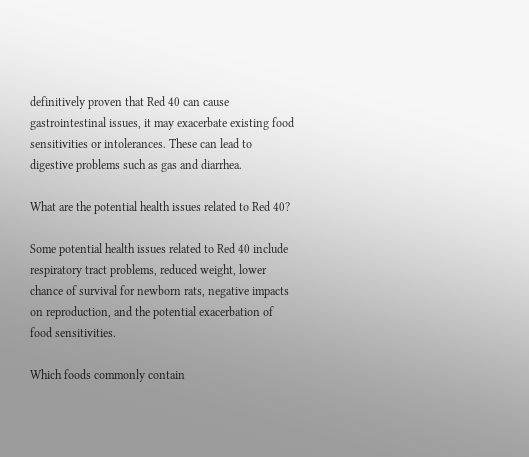definitively proven that Red 40 can cause gastrointestinal issues, it may exacerbate existing food sensitivities or intolerances. These can lead to digestive problems such as gas and diarrhea.

What are the potential health issues related to Red 40?

Some potential health issues related to Red 40 include respiratory tract problems, reduced weight, lower chance of survival for newborn rats, negative impacts on reproduction, and the potential exacerbation of food sensitivities.

Which foods commonly contain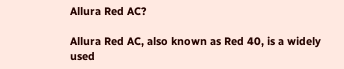Allura Red AC?

Allura Red AC, also known as Red 40, is a widely used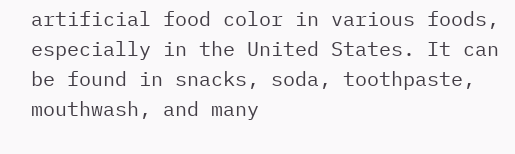artificial food color in various foods, especially in the United States. It can be found in snacks, soda, toothpaste, mouthwash, and many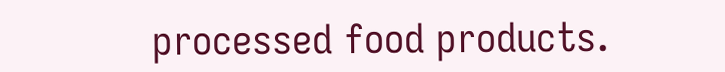processed food products.